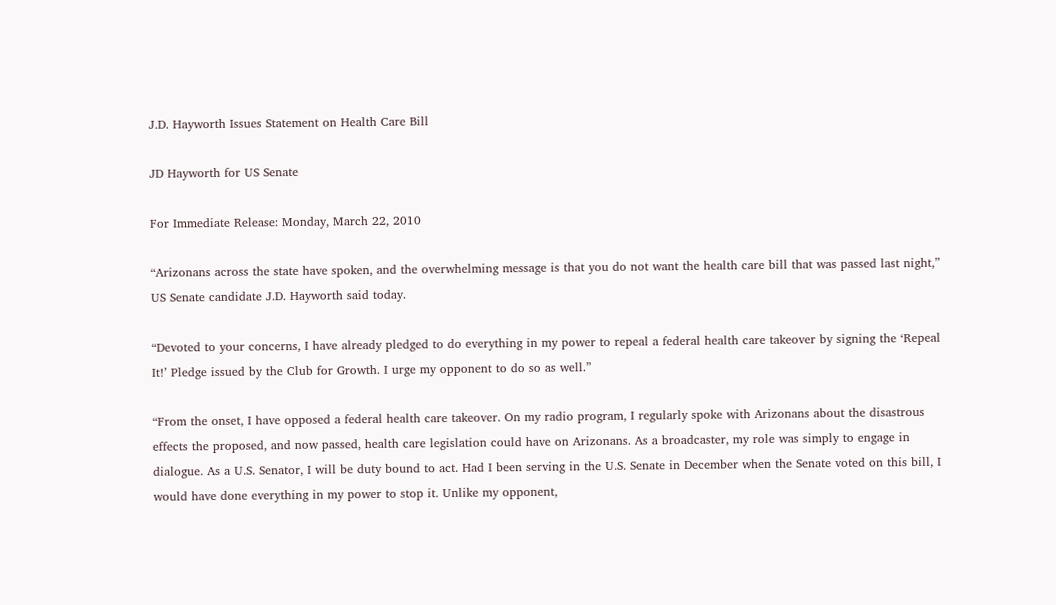J.D. Hayworth Issues Statement on Health Care Bill

JD Hayworth for US Senate

For Immediate Release: Monday, March 22, 2010

“Arizonans across the state have spoken, and the overwhelming message is that you do not want the health care bill that was passed last night,” US Senate candidate J.D. Hayworth said today.

“Devoted to your concerns, I have already pledged to do everything in my power to repeal a federal health care takeover by signing the ‘Repeal It!’ Pledge issued by the Club for Growth. I urge my opponent to do so as well.”

“From the onset, I have opposed a federal health care takeover. On my radio program, I regularly spoke with Arizonans about the disastrous effects the proposed, and now passed, health care legislation could have on Arizonans. As a broadcaster, my role was simply to engage in dialogue. As a U.S. Senator, I will be duty bound to act. Had I been serving in the U.S. Senate in December when the Senate voted on this bill, I would have done everything in my power to stop it. Unlike my opponent,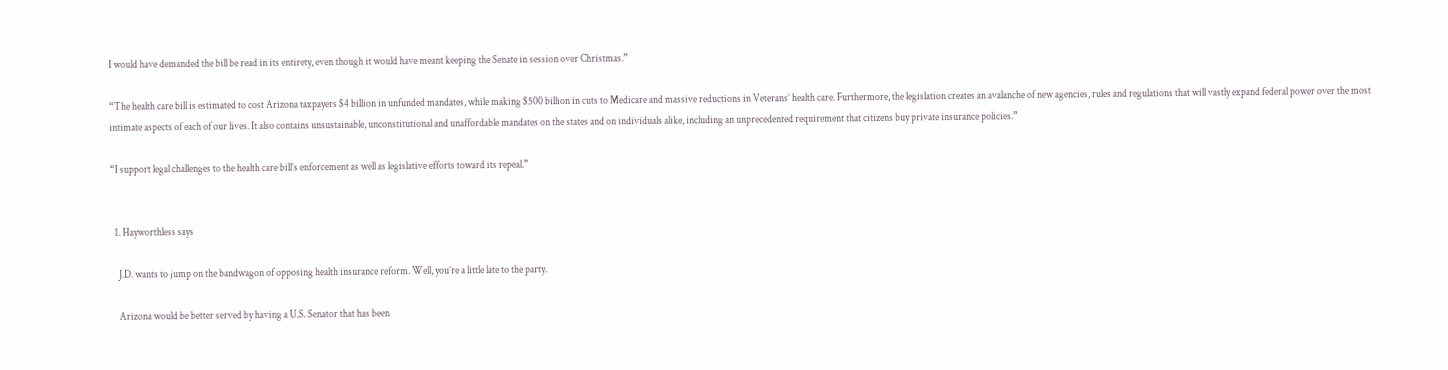I would have demanded the bill be read in its entirety, even though it would have meant keeping the Senate in session over Christmas.”

“The health care bill is estimated to cost Arizona taxpayers $4 billion in unfunded mandates, while making $500 billion in cuts to Medicare and massive reductions in Veterans’ health care. Furthermore, the legislation creates an avalanche of new agencies, rules and regulations that will vastly expand federal power over the most intimate aspects of each of our lives. It also contains unsustainable, unconstitutional and unaffordable mandates on the states and on individuals alike, including an unprecedented requirement that citizens buy private insurance policies.”

“I support legal challenges to the health care bill’s enforcement as well as legislative efforts toward its repeal.”


  1. Hayworthless says

    J.D. wants to jump on the bandwagon of opposing health insurance reform. Well, you’re a little late to the party.

    Arizona would be better served by having a U.S. Senator that has been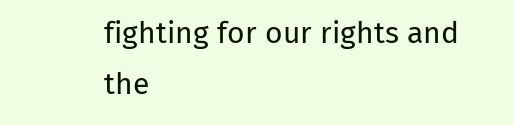fighting for our rights and the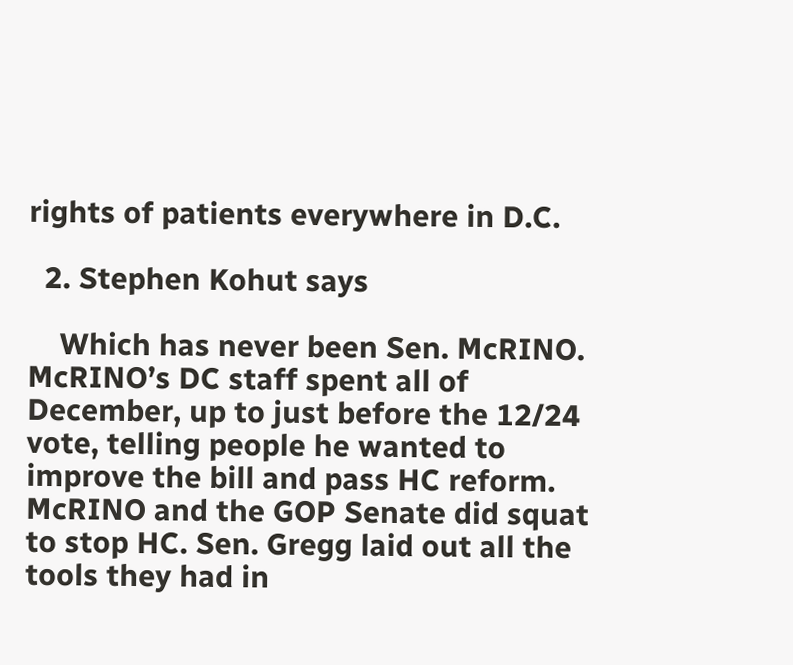rights of patients everywhere in D.C.

  2. Stephen Kohut says

    Which has never been Sen. McRINO. McRINO’s DC staff spent all of December, up to just before the 12/24 vote, telling people he wanted to improve the bill and pass HC reform. McRINO and the GOP Senate did squat to stop HC. Sen. Gregg laid out all the tools they had in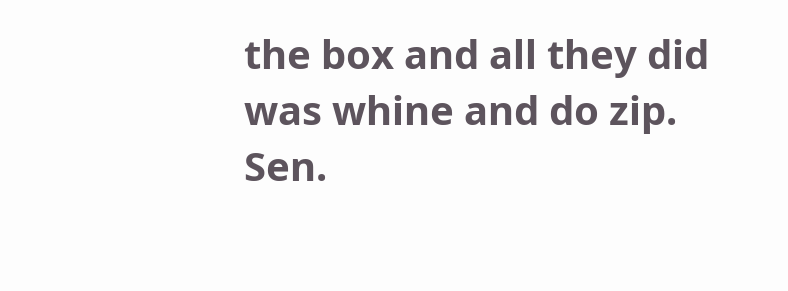the box and all they did was whine and do zip. Sen.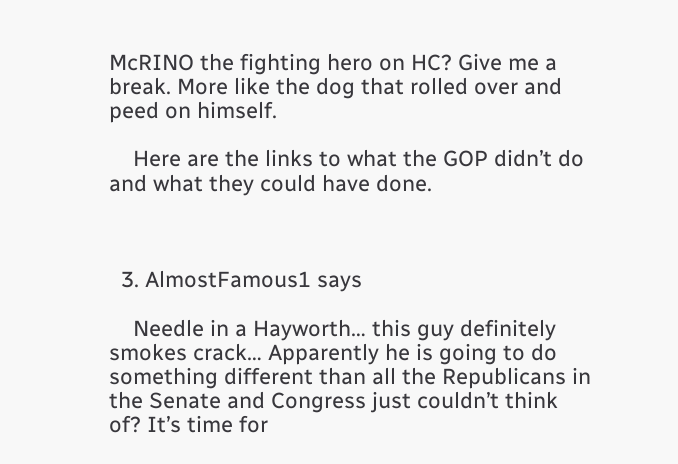McRINO the fighting hero on HC? Give me a break. More like the dog that rolled over and peed on himself.

    Here are the links to what the GOP didn’t do and what they could have done.



  3. AlmostFamous1 says

    Needle in a Hayworth… this guy definitely smokes crack… Apparently he is going to do something different than all the Republicans in the Senate and Congress just couldn’t think of? It’s time for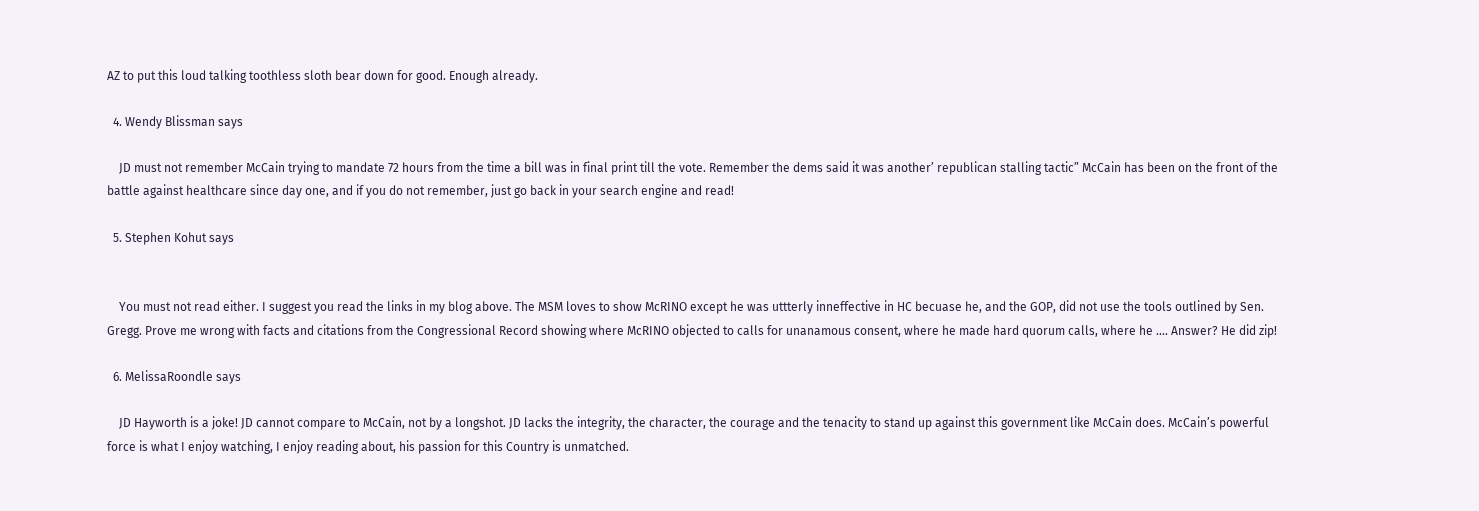AZ to put this loud talking toothless sloth bear down for good. Enough already.

  4. Wendy Blissman says

    JD must not remember McCain trying to mandate 72 hours from the time a bill was in final print till the vote. Remember the dems said it was another’ republican stalling tactic” McCain has been on the front of the battle against healthcare since day one, and if you do not remember, just go back in your search engine and read!

  5. Stephen Kohut says


    You must not read either. I suggest you read the links in my blog above. The MSM loves to show McRINO except he was uttterly inneffective in HC becuase he, and the GOP, did not use the tools outlined by Sen. Gregg. Prove me wrong with facts and citations from the Congressional Record showing where McRINO objected to calls for unanamous consent, where he made hard quorum calls, where he …. Answer? He did zip!

  6. MelissaRoondle says

    JD Hayworth is a joke! JD cannot compare to McCain, not by a longshot. JD lacks the integrity, the character, the courage and the tenacity to stand up against this government like McCain does. McCain’s powerful force is what I enjoy watching, I enjoy reading about, his passion for this Country is unmatched.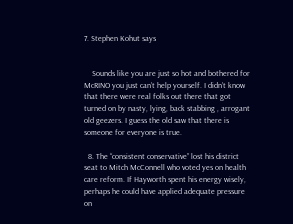7. Stephen Kohut says


    Sounds like you are just so hot and bothered for McRINO you just can’t help yourself. I didn’t know that there were real folks out there that got turned on by nasty, lying, back stabbing , arrogant old geezers. I guess the old saw that there is someone for everyone is true.

  8. The “consistent conservative” lost his district seat to Mitch McConnell who voted yes on health care reform. If Hayworth spent his energy wisely, perhaps he could have applied adequate pressure on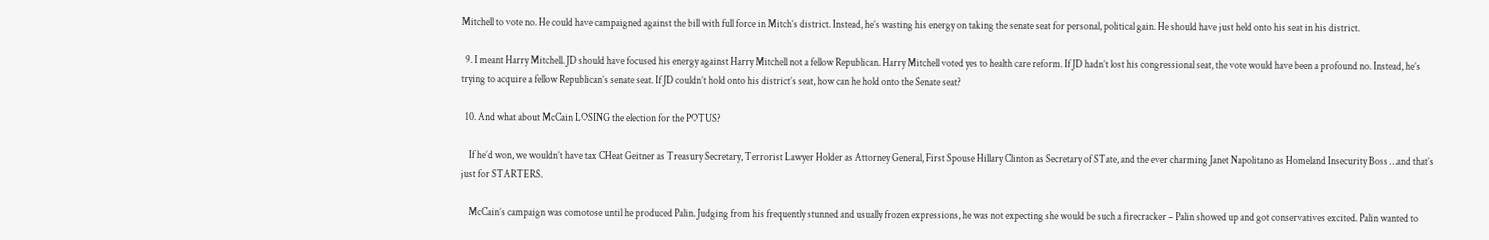Mitchell to vote no. He could have campaigned against the bill with full force in Mitch’s district. Instead, he’s wasting his energy on taking the senate seat for personal, political gain. He should have just held onto his seat in his district.

  9. I meant Harry Mitchell. JD should have focused his energy against Harry Mitchell not a fellow Republican. Harry Mitchell voted yes to health care reform. If JD hadn’t lost his congressional seat, the vote would have been a profound no. Instead, he’s trying to acquire a fellow Republican’s senate seat. If JD couldn’t hold onto his district’s seat, how can he hold onto the Senate seat?

  10. And what about McCain LOSING the election for the POTUS?

    If he’d won, we wouldn’t have tax CHeat Geitner as Treasury Secretary, Terrorist Lawyer Holder as Attorney General, First Spouse Hillary Clinton as Secretary of STate, and the ever charming Janet Napolitano as Homeland Insecurity Boss …and that’s just for STARTERS.

    McCain’s campaign was comotose until he produced Palin. Judging from his frequently stunned and usually frozen expressions, he was not expecting she would be such a firecracker – Palin showed up and got conservatives excited. Palin wanted to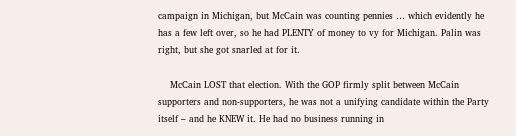campaign in Michigan, but McCain was counting pennies … which evidently he has a few left over, so he had PLENTY of money to vy for Michigan. Palin was right, but she got snarled at for it.

    McCain LOST that election. With the GOP firmly split between McCain supporters and non-supporters, he was not a unifying candidate within the Party itself – and he KNEW it. He had no business running in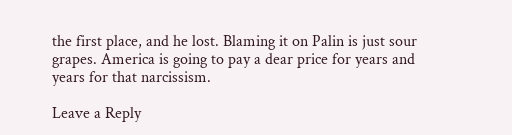the first place, and he lost. Blaming it on Palin is just sour grapes. America is going to pay a dear price for years and years for that narcissism.

Leave a Reply